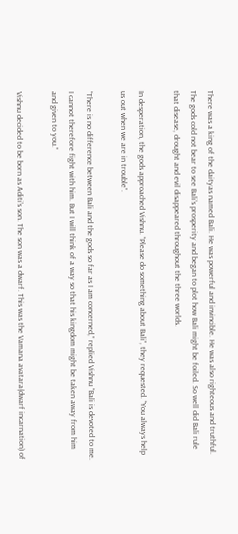There was a king of the daityas named Bali. He was powerful and invincible. He was also righteous and truthful. The gods cold not bear to see Bali‘s prosperity and began to plot how Bali might be foiled. So well did Bali rule that disease, drought and evil disappeared throughout the three worlds.

In desperation, the gods approached Vishnu. “Please do something about Bali”, they requested. “You always help us out when we are in trouble”.

“There is no difference between Bali and the gods so far as I am concerned,” replied Vishnu “Bali is devoted to me. I cannot therefore fight with him. But I will think of a way so that his kingdom might be taken away from him and given to you.”

Vishnu decided to be born as Aditi’s son. The son was a dwarf. This was the Vamana avatara(dwarf incarnation) of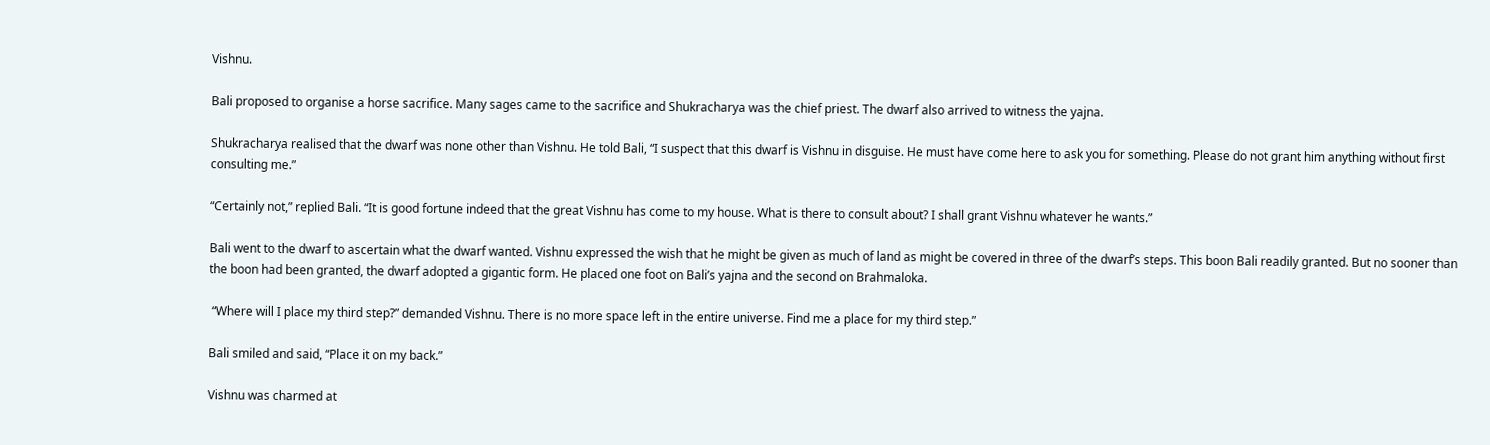Vishnu.

Bali proposed to organise a horse sacrifice. Many sages came to the sacrifice and Shukracharya was the chief priest. The dwarf also arrived to witness the yajna.

Shukracharya realised that the dwarf was none other than Vishnu. He told Bali, “I suspect that this dwarf is Vishnu in disguise. He must have come here to ask you for something. Please do not grant him anything without first consulting me.”

“Certainly not,” replied Bali. “It is good fortune indeed that the great Vishnu has come to my house. What is there to consult about? I shall grant Vishnu whatever he wants.”

Bali went to the dwarf to ascertain what the dwarf wanted. Vishnu expressed the wish that he might be given as much of land as might be covered in three of the dwarf’s steps. This boon Bali readily granted. But no sooner than the boon had been granted, the dwarf adopted a gigantic form. He placed one foot on Bali’s yajna and the second on Brahmaloka.

 “Where will I place my third step?” demanded Vishnu. There is no more space left in the entire universe. Find me a place for my third step.”

Bali smiled and said, “Place it on my back.”

Vishnu was charmed at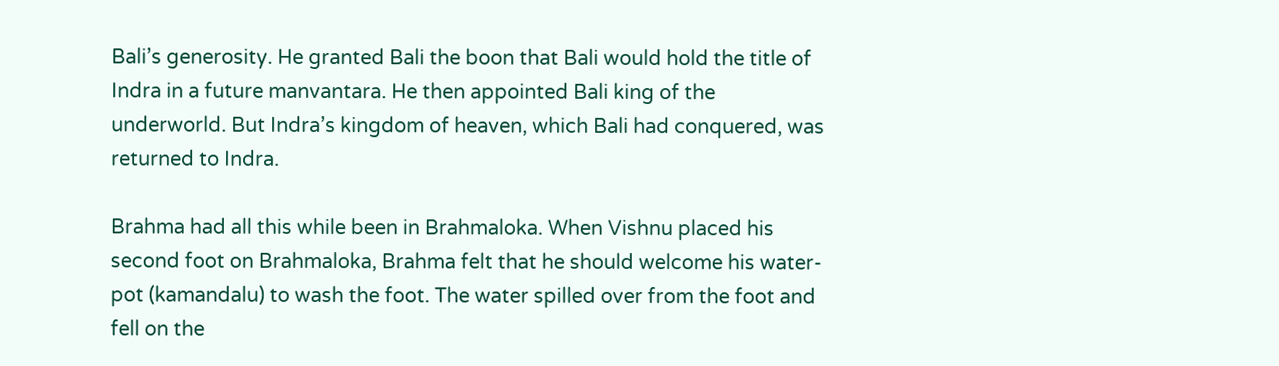Bali’s generosity. He granted Bali the boon that Bali would hold the title of Indra in a future manvantara. He then appointed Bali king of the underworld. But Indra’s kingdom of heaven, which Bali had conquered, was returned to Indra.

Brahma had all this while been in Brahmaloka. When Vishnu placed his second foot on Brahmaloka, Brahma felt that he should welcome his water-pot (kamandalu) to wash the foot. The water spilled over from the foot and fell on the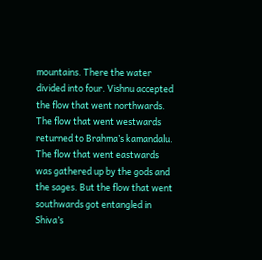mountains. There the water divided into four. Vishnu accepted the flow that went northwards. The flow that went westwards returned to Brahma’s kamandalu. The flow that went eastwards was gathered up by the gods and the sages. But the flow that went southwards got entangled in Shiva’s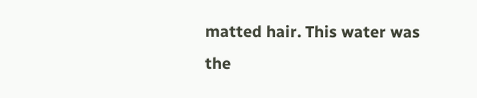matted hair. This water was the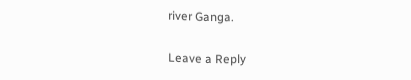river Ganga.

Leave a Reply